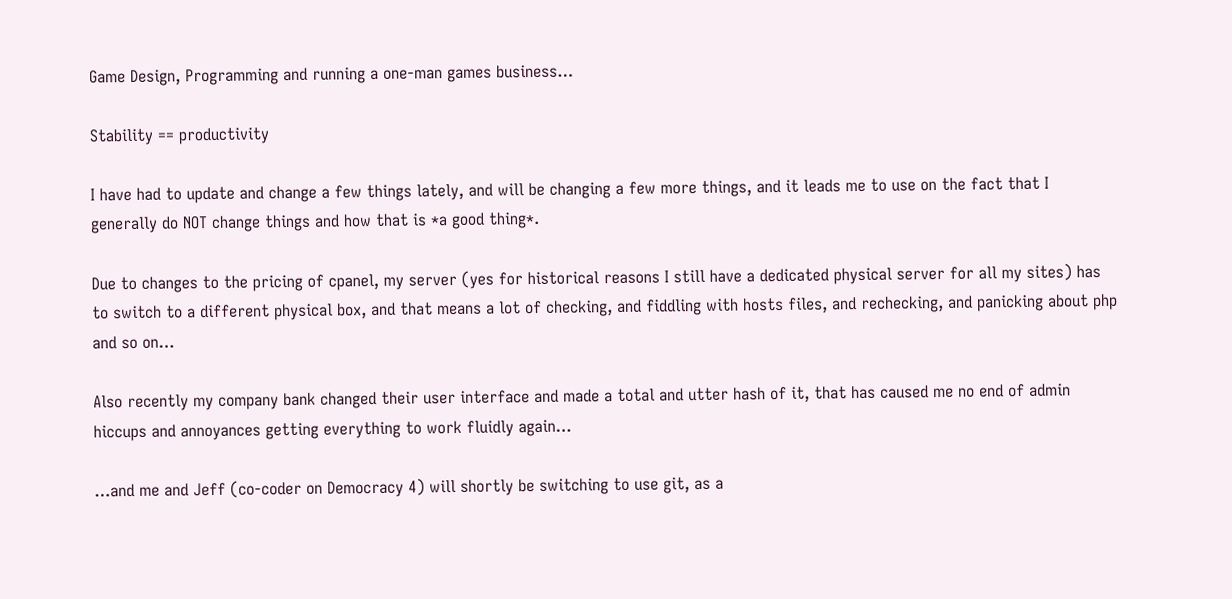Game Design, Programming and running a one-man games business…

Stability == productivity

I have had to update and change a few things lately, and will be changing a few more things, and it leads me to use on the fact that I generally do NOT change things and how that is *a good thing*.

Due to changes to the pricing of cpanel, my server (yes for historical reasons I still have a dedicated physical server for all my sites) has to switch to a different physical box, and that means a lot of checking, and fiddling with hosts files, and rechecking, and panicking about php and so on…

Also recently my company bank changed their user interface and made a total and utter hash of it, that has caused me no end of admin hiccups and annoyances getting everything to work fluidly again…

…and me and Jeff (co-coder on Democracy 4) will shortly be switching to use git, as a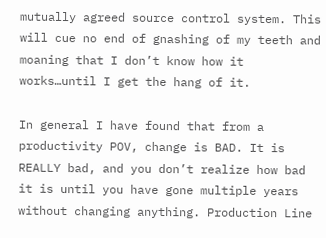mutually agreed source control system. This will cue no end of gnashing of my teeth and moaning that I don’t know how it works…until I get the hang of it.

In general I have found that from a productivity POV, change is BAD. It is REALLY bad, and you don’t realize how bad it is until you have gone multiple years without changing anything. Production Line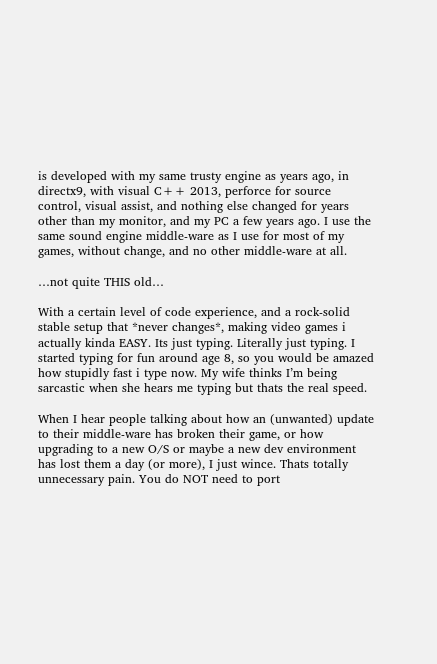is developed with my same trusty engine as years ago, in directx9, with visual C++ 2013, perforce for source control, visual assist, and nothing else changed for years other than my monitor, and my PC a few years ago. I use the same sound engine middle-ware as I use for most of my games, without change, and no other middle-ware at all.

…not quite THIS old…

With a certain level of code experience, and a rock-solid stable setup that *never changes*, making video games i actually kinda EASY. Its just typing. Literally just typing. I started typing for fun around age 8, so you would be amazed how stupidly fast i type now. My wife thinks I’m being sarcastic when she hears me typing but thats the real speed.

When I hear people talking about how an (unwanted) update to their middle-ware has broken their game, or how upgrading to a new O/S or maybe a new dev environment has lost them a day (or more), I just wince. Thats totally unnecessary pain. You do NOT need to port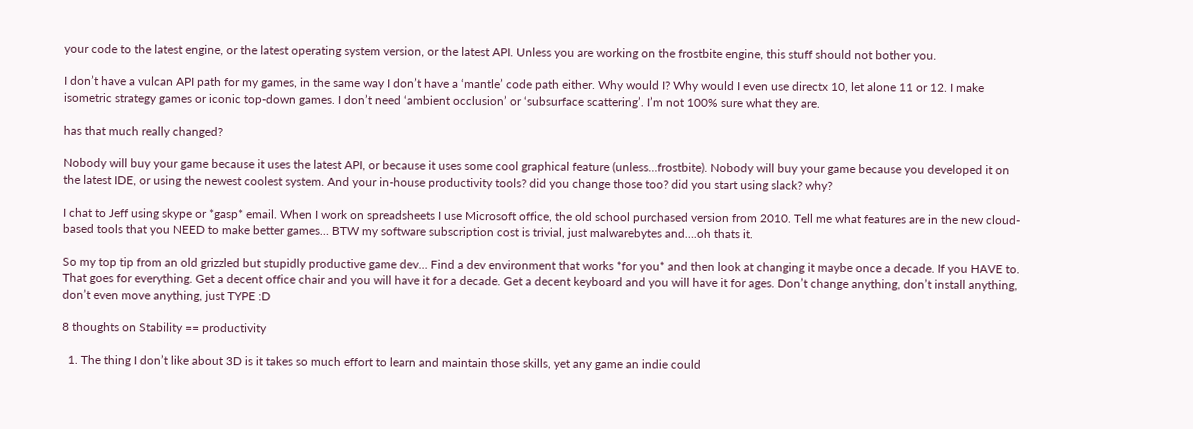your code to the latest engine, or the latest operating system version, or the latest API. Unless you are working on the frostbite engine, this stuff should not bother you.

I don’t have a vulcan API path for my games, in the same way I don’t have a ‘mantle’ code path either. Why would I? Why would I even use directx 10, let alone 11 or 12. I make isometric strategy games or iconic top-down games. I don’t need ‘ambient occlusion’ or ‘subsurface scattering’. I’m not 100% sure what they are.

has that much really changed?

Nobody will buy your game because it uses the latest API, or because it uses some cool graphical feature (unless…frostbite). Nobody will buy your game because you developed it on the latest IDE, or using the newest coolest system. And your in-house productivity tools? did you change those too? did you start using slack? why?

I chat to Jeff using skype or *gasp* email. When I work on spreadsheets I use Microsoft office, the old school purchased version from 2010. Tell me what features are in the new cloud-based tools that you NEED to make better games… BTW my software subscription cost is trivial, just malwarebytes and….oh thats it.

So my top tip from an old grizzled but stupidly productive game dev… Find a dev environment that works *for you* and then look at changing it maybe once a decade. If you HAVE to. That goes for everything. Get a decent office chair and you will have it for a decade. Get a decent keyboard and you will have it for ages. Don’t change anything, don’t install anything, don’t even move anything, just TYPE :D

8 thoughts on Stability == productivity

  1. The thing I don’t like about 3D is it takes so much effort to learn and maintain those skills, yet any game an indie could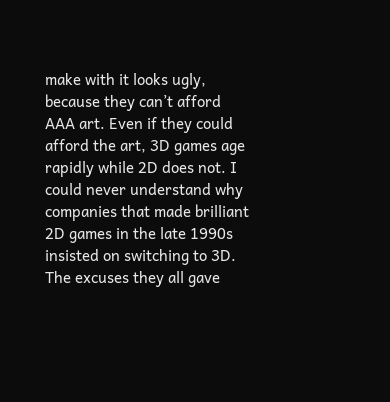make with it looks ugly, because they can’t afford AAA art. Even if they could afford the art, 3D games age rapidly while 2D does not. I could never understand why companies that made brilliant 2D games in the late 1990s insisted on switching to 3D. The excuses they all gave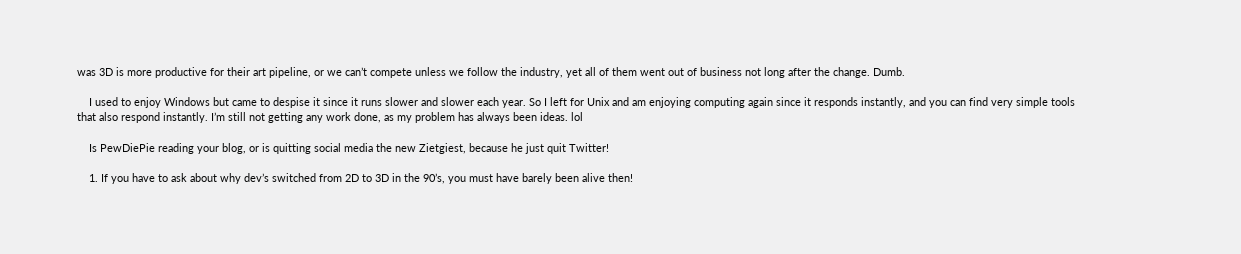was 3D is more productive for their art pipeline, or we can’t compete unless we follow the industry, yet all of them went out of business not long after the change. Dumb.

    I used to enjoy Windows but came to despise it since it runs slower and slower each year. So I left for Unix and am enjoying computing again since it responds instantly, and you can find very simple tools that also respond instantly. I’m still not getting any work done, as my problem has always been ideas. lol

    Is PewDiePie reading your blog, or is quitting social media the new Zietgiest, because he just quit Twitter!

    1. If you have to ask about why dev’s switched from 2D to 3D in the 90’s, you must have barely been alive then!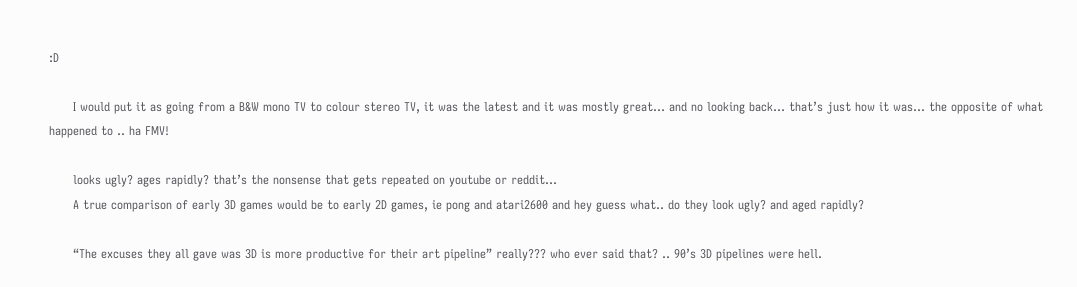:D

      I would put it as going from a B&W mono TV to colour stereo TV, it was the latest and it was mostly great… and no looking back… that’s just how it was… the opposite of what happened to .. ha FMV!

      looks ugly? ages rapidly? that’s the nonsense that gets repeated on youtube or reddit…
      A true comparison of early 3D games would be to early 2D games, ie pong and atari2600 and hey guess what.. do they look ugly? and aged rapidly?

      “The excuses they all gave was 3D is more productive for their art pipeline” really??? who ever said that? .. 90’s 3D pipelines were hell.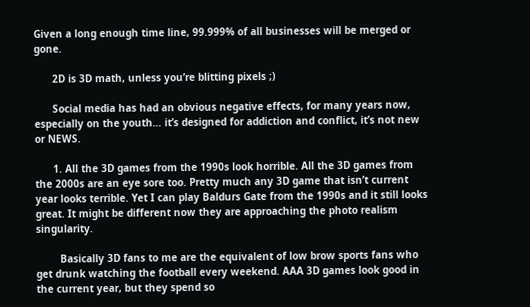Given a long enough time line, 99.999% of all businesses will be merged or gone.

      2D is 3D math, unless you’re blitting pixels ;)

      Social media has had an obvious negative effects, for many years now, especially on the youth… it’s designed for addiction and conflict, it’s not new or NEWS.

      1. All the 3D games from the 1990s look horrible. All the 3D games from the 2000s are an eye sore too. Pretty much any 3D game that isn’t current year looks terrible. Yet I can play Baldurs Gate from the 1990s and it still looks great. It might be different now they are approaching the photo realism singularity.

        Basically 3D fans to me are the equivalent of low brow sports fans who get drunk watching the football every weekend. AAA 3D games look good in the current year, but they spend so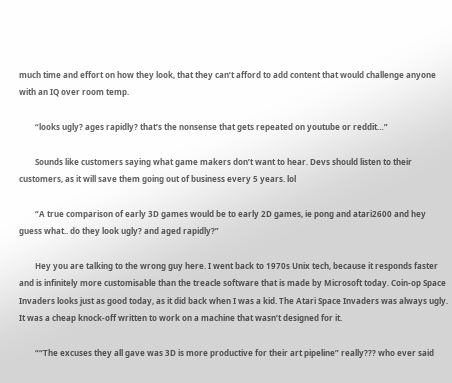much time and effort on how they look, that they can’t afford to add content that would challenge anyone with an IQ over room temp.

        “looks ugly? ages rapidly? that’s the nonsense that gets repeated on youtube or reddit…”

        Sounds like customers saying what game makers don’t want to hear. Devs should listen to their customers, as it will save them going out of business every 5 years. lol

        “A true comparison of early 3D games would be to early 2D games, ie pong and atari2600 and hey guess what.. do they look ugly? and aged rapidly?”

        Hey you are talking to the wrong guy here. I went back to 1970s Unix tech, because it responds faster and is infinitely more customisable than the treacle software that is made by Microsoft today. Coin-op Space Invaders looks just as good today, as it did back when I was a kid. The Atari Space Invaders was always ugly. It was a cheap knock-off written to work on a machine that wasn’t designed for it.

        ““The excuses they all gave was 3D is more productive for their art pipeline” really??? who ever said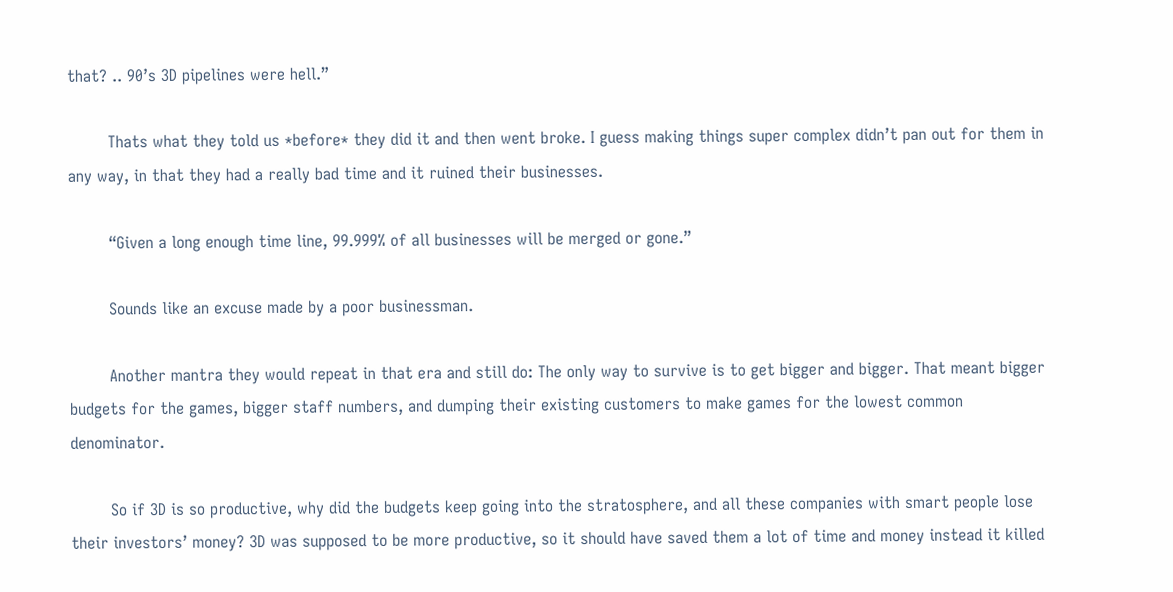that? .. 90’s 3D pipelines were hell.”

        Thats what they told us *before* they did it and then went broke. I guess making things super complex didn’t pan out for them in any way, in that they had a really bad time and it ruined their businesses.

        “Given a long enough time line, 99.999% of all businesses will be merged or gone.”

        Sounds like an excuse made by a poor businessman.

        Another mantra they would repeat in that era and still do: The only way to survive is to get bigger and bigger. That meant bigger budgets for the games, bigger staff numbers, and dumping their existing customers to make games for the lowest common denominator.

        So if 3D is so productive, why did the budgets keep going into the stratosphere, and all these companies with smart people lose their investors’ money? 3D was supposed to be more productive, so it should have saved them a lot of time and money instead it killed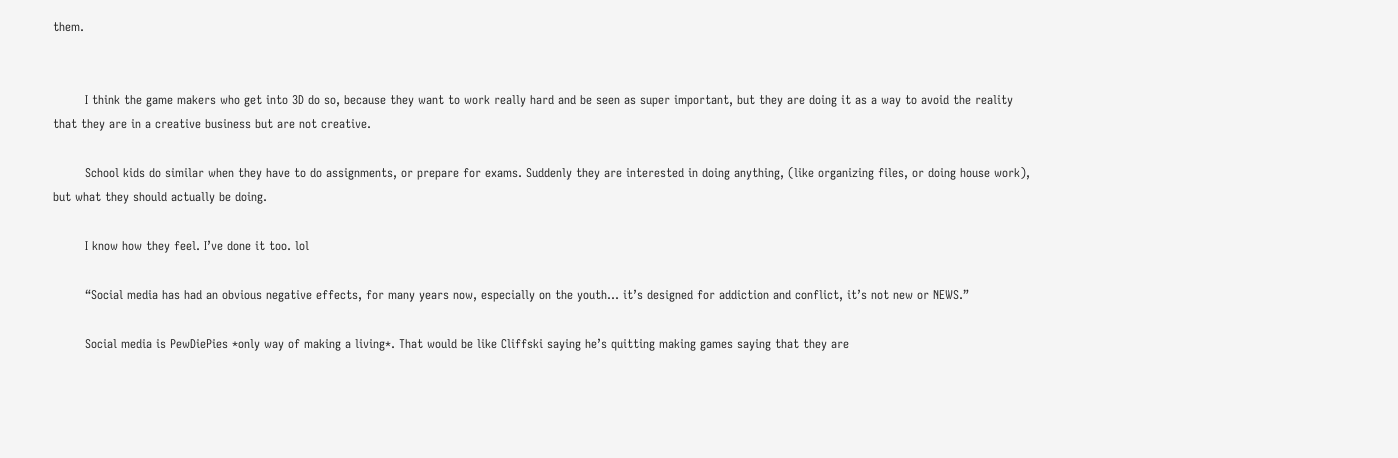them.


        I think the game makers who get into 3D do so, because they want to work really hard and be seen as super important, but they are doing it as a way to avoid the reality that they are in a creative business but are not creative.

        School kids do similar when they have to do assignments, or prepare for exams. Suddenly they are interested in doing anything, (like organizing files, or doing house work), but what they should actually be doing.

        I know how they feel. I’ve done it too. lol

        “Social media has had an obvious negative effects, for many years now, especially on the youth… it’s designed for addiction and conflict, it’s not new or NEWS.”

        Social media is PewDiePies *only way of making a living*. That would be like Cliffski saying he’s quitting making games saying that they are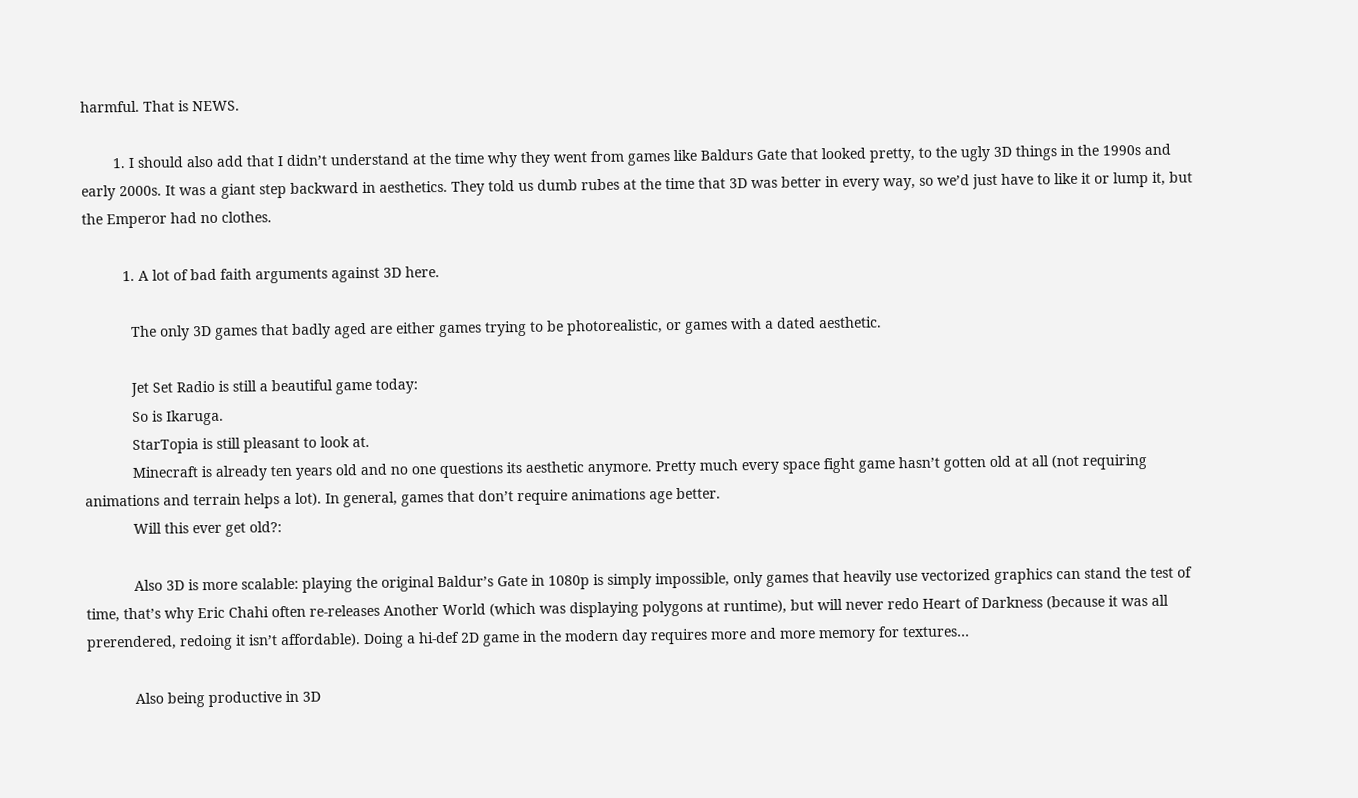harmful. That is NEWS.

        1. I should also add that I didn’t understand at the time why they went from games like Baldurs Gate that looked pretty, to the ugly 3D things in the 1990s and early 2000s. It was a giant step backward in aesthetics. They told us dumb rubes at the time that 3D was better in every way, so we’d just have to like it or lump it, but the Emperor had no clothes.

          1. A lot of bad faith arguments against 3D here.

            The only 3D games that badly aged are either games trying to be photorealistic, or games with a dated aesthetic.

            Jet Set Radio is still a beautiful game today:
            So is Ikaruga.
            StarTopia is still pleasant to look at.
            Minecraft is already ten years old and no one questions its aesthetic anymore. Pretty much every space fight game hasn’t gotten old at all (not requiring animations and terrain helps a lot). In general, games that don’t require animations age better.
            Will this ever get old?:

            Also 3D is more scalable: playing the original Baldur’s Gate in 1080p is simply impossible, only games that heavily use vectorized graphics can stand the test of time, that’s why Eric Chahi often re-releases Another World (which was displaying polygons at runtime), but will never redo Heart of Darkness (because it was all prerendered, redoing it isn’t affordable). Doing a hi-def 2D game in the modern day requires more and more memory for textures…

            Also being productive in 3D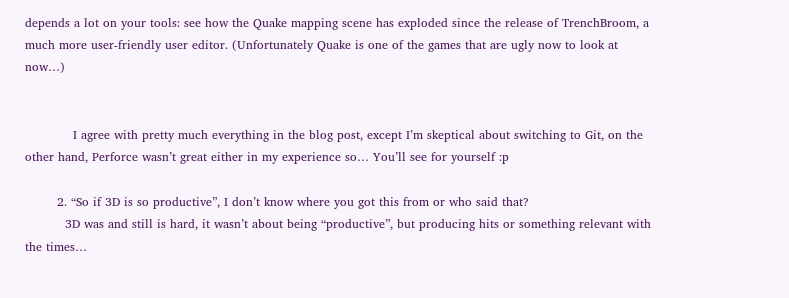depends a lot on your tools: see how the Quake mapping scene has exploded since the release of TrenchBroom, a much more user-friendly user editor. (Unfortunately Quake is one of the games that are ugly now to look at now…)


            I agree with pretty much everything in the blog post, except I’m skeptical about switching to Git, on the other hand, Perforce wasn’t great either in my experience so… You’ll see for yourself :p

        2. “So if 3D is so productive”, I don’t know where you got this from or who said that?
          3D was and still is hard, it wasn’t about being “productive”, but producing hits or something relevant with the times…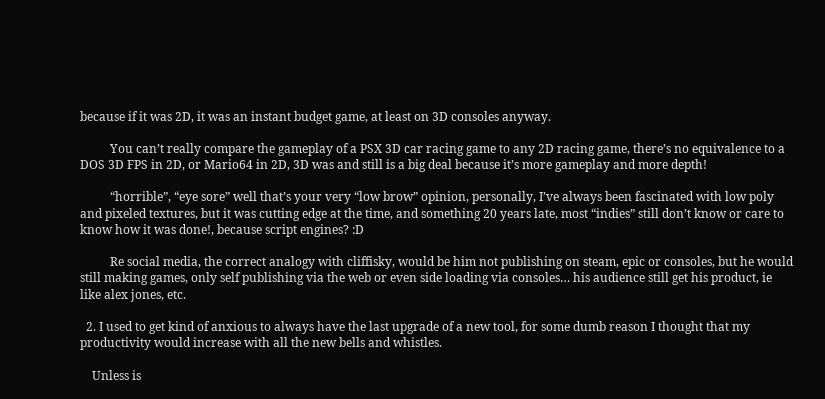because if it was 2D, it was an instant budget game, at least on 3D consoles anyway.

          You can’t really compare the gameplay of a PSX 3D car racing game to any 2D racing game, there’s no equivalence to a DOS 3D FPS in 2D, or Mario64 in 2D, 3D was and still is a big deal because it’s more gameplay and more depth!

          “horrible”, “eye sore” well that’s your very “low brow” opinion, personally, I’ve always been fascinated with low poly and pixeled textures, but it was cutting edge at the time, and something 20 years late, most “indies” still don’t know or care to know how it was done!, because script engines? :D

          Re social media, the correct analogy with cliffisky, would be him not publishing on steam, epic or consoles, but he would still making games, only self publishing via the web or even side loading via consoles… his audience still get his product, ie like alex jones, etc.

  2. I used to get kind of anxious to always have the last upgrade of a new tool, for some dumb reason I thought that my productivity would increase with all the new bells and whistles.

    Unless is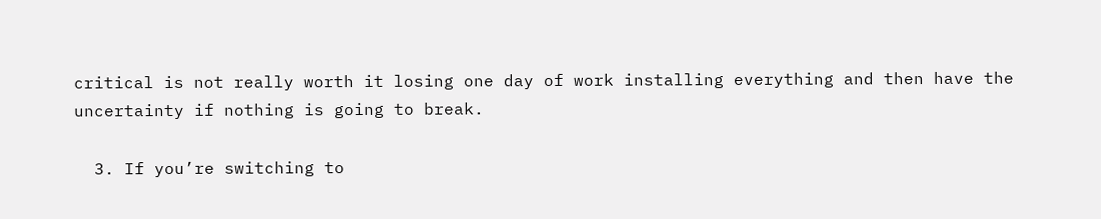critical is not really worth it losing one day of work installing everything and then have the uncertainty if nothing is going to break.

  3. If you’re switching to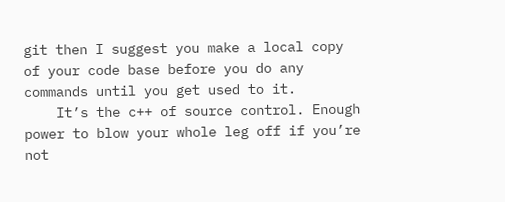git then I suggest you make a local copy of your code base before you do any commands until you get used to it.
    It’s the c++ of source control. Enough power to blow your whole leg off if you’re not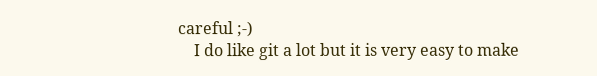careful ;-)
    I do like git a lot but it is very easy to make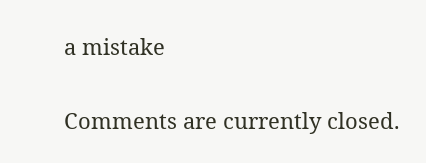a mistake

Comments are currently closed.